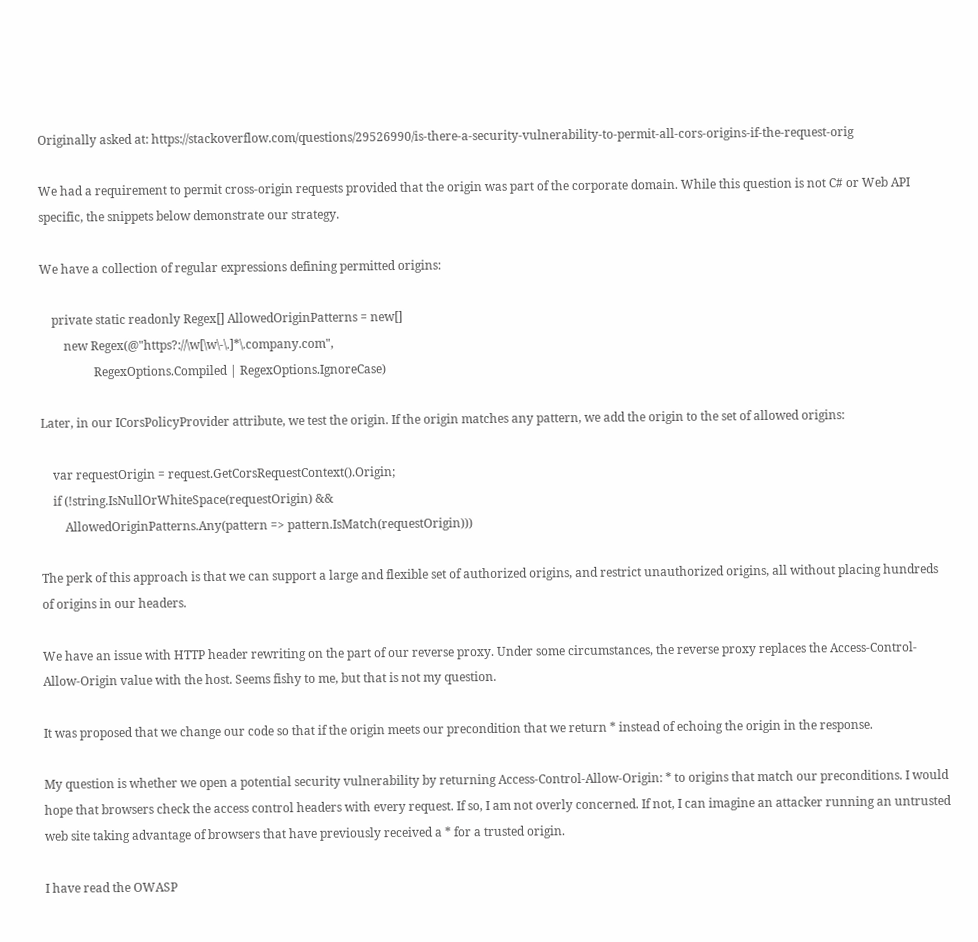Originally asked at: https://stackoverflow.com/questions/29526990/is-there-a-security-vulnerability-to-permit-all-cors-origins-if-the-request-orig

We had a requirement to permit cross-origin requests provided that the origin was part of the corporate domain. While this question is not C# or Web API specific, the snippets below demonstrate our strategy.

We have a collection of regular expressions defining permitted origins:

    private static readonly Regex[] AllowedOriginPatterns = new[]
        new Regex(@"https?://\w[\w\-\.]*\.company.com",
                  RegexOptions.Compiled | RegexOptions.IgnoreCase)

Later, in our ICorsPolicyProvider attribute, we test the origin. If the origin matches any pattern, we add the origin to the set of allowed origins:

    var requestOrigin = request.GetCorsRequestContext().Origin;
    if (!string.IsNullOrWhiteSpace(requestOrigin) &&
        AllowedOriginPatterns.Any(pattern => pattern.IsMatch(requestOrigin)))

The perk of this approach is that we can support a large and flexible set of authorized origins, and restrict unauthorized origins, all without placing hundreds of origins in our headers.

We have an issue with HTTP header rewriting on the part of our reverse proxy. Under some circumstances, the reverse proxy replaces the Access-Control-Allow-Origin value with the host. Seems fishy to me, but that is not my question.

It was proposed that we change our code so that if the origin meets our precondition that we return * instead of echoing the origin in the response.

My question is whether we open a potential security vulnerability by returning Access-Control-Allow-Origin: * to origins that match our preconditions. I would hope that browsers check the access control headers with every request. If so, I am not overly concerned. If not, I can imagine an attacker running an untrusted web site taking advantage of browsers that have previously received a * for a trusted origin.

I have read the OWASP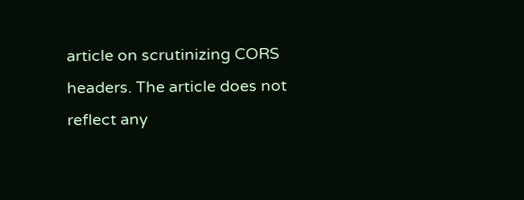article on scrutinizing CORS headers. The article does not reflect any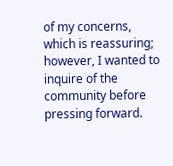of my concerns, which is reassuring; however, I wanted to inquire of the community before pressing forward.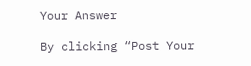Your Answer

By clicking “Post Your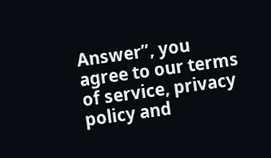Answer”, you agree to our terms of service, privacy policy and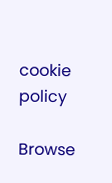cookie policy

Browse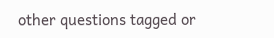other questions tagged or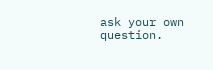ask your own question.